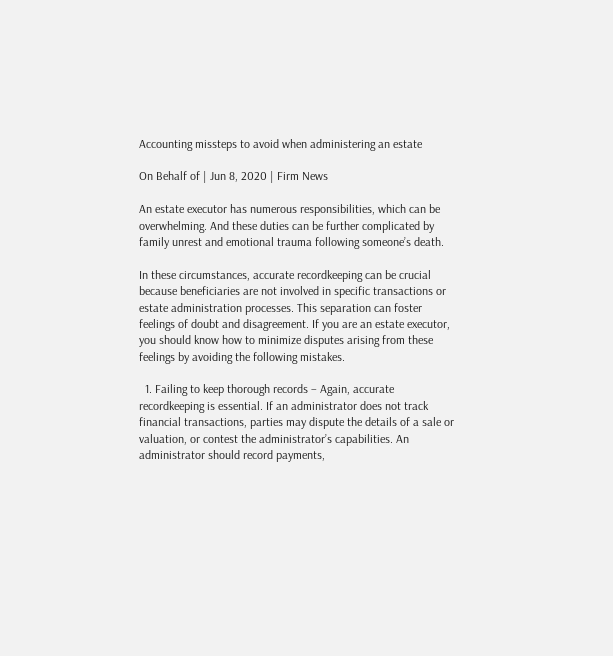Accounting missteps to avoid when administering an estate

On Behalf of | Jun 8, 2020 | Firm News

An estate executor has numerous responsibilities, which can be overwhelming. And these duties can be further complicated by family unrest and emotional trauma following someone’s death.

In these circumstances, accurate recordkeeping can be crucial because beneficiaries are not involved in specific transactions or estate administration processes. This separation can foster feelings of doubt and disagreement. If you are an estate executor, you should know how to minimize disputes arising from these feelings by avoiding the following mistakes.

  1. Failing to keep thorough records – Again, accurate recordkeeping is essential. If an administrator does not track financial transactions, parties may dispute the details of a sale or valuation, or contest the administrator’s capabilities. An administrator should record payments,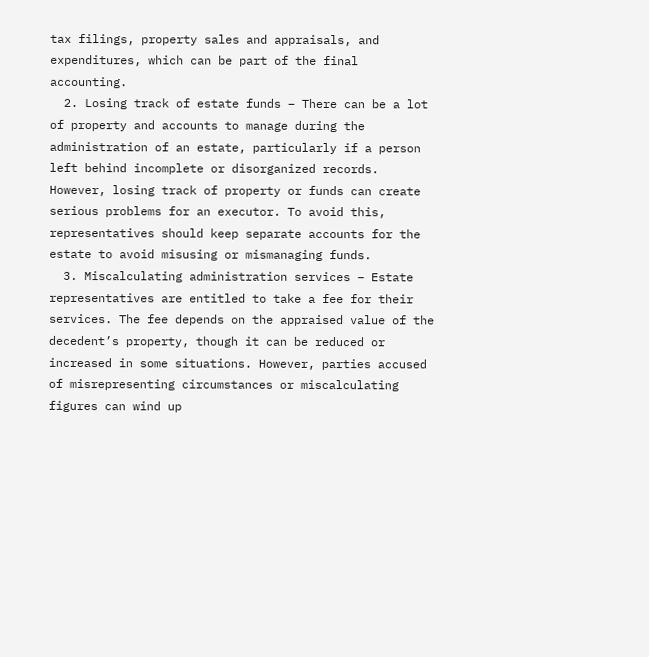tax filings, property sales and appraisals, and expenditures, which can be part of the final accounting.
  2. Losing track of estate funds – There can be a lot of property and accounts to manage during the administration of an estate, particularly if a person left behind incomplete or disorganized records. However, losing track of property or funds can create serious problems for an executor. To avoid this, representatives should keep separate accounts for the estate to avoid misusing or mismanaging funds.
  3. Miscalculating administration services – Estate representatives are entitled to take a fee for their services. The fee depends on the appraised value of the decedent’s property, though it can be reduced or increased in some situations. However, parties accused of misrepresenting circumstances or miscalculating figures can wind up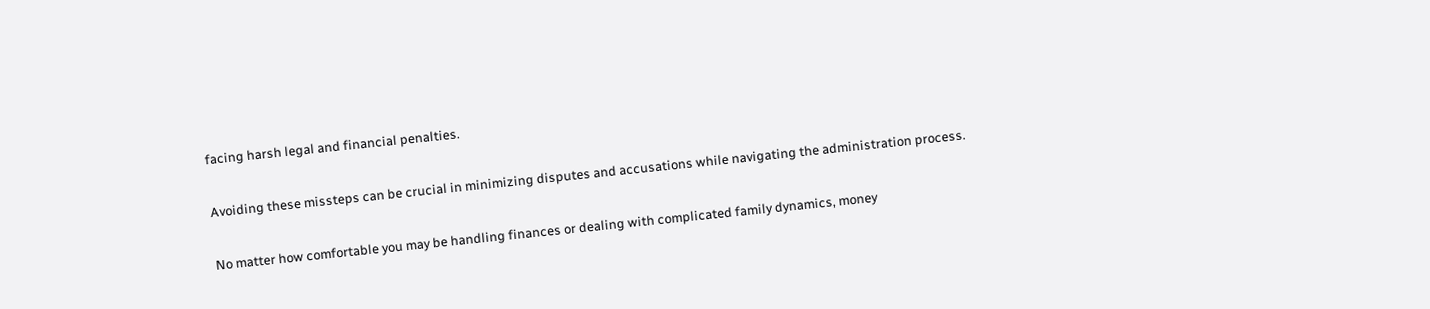facing harsh legal and financial penalties.

Avoiding these missteps can be crucial in minimizing disputes and accusations while navigating the administration process.

No matter how comfortable you may be handling finances or dealing with complicated family dynamics, money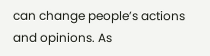can change people’s actions and opinions. As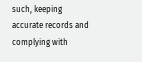such, keeping accurate records and complying with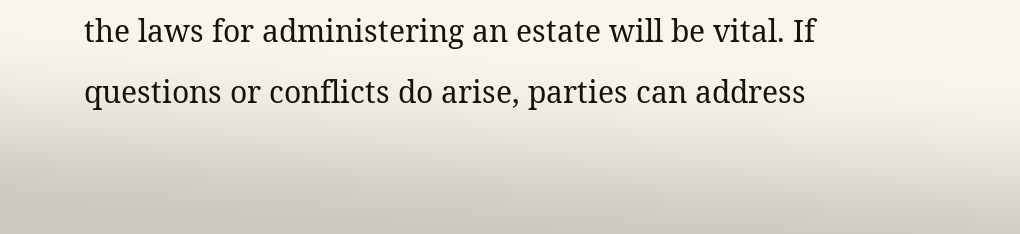the laws for administering an estate will be vital. If questions or conflicts do arise, parties can address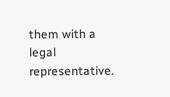them with a legal representative.